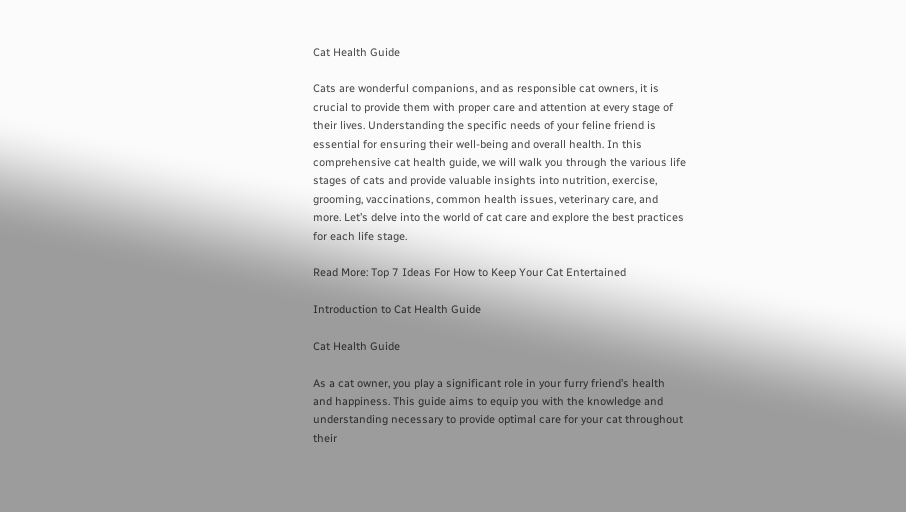Cat Health Guide

Cats are wonderful companions, and as responsible cat owners, it is crucial to provide them with proper care and attention at every stage of their lives. Understanding the specific needs of your feline friend is essential for ensuring their well-being and overall health. In this comprehensive cat health guide, we will walk you through the various life stages of cats and provide valuable insights into nutrition, exercise, grooming, vaccinations, common health issues, veterinary care, and more. Let’s delve into the world of cat care and explore the best practices for each life stage.

Read More: Top 7 Ideas For How to Keep Your Cat Entertained

Introduction to Cat Health Guide

Cat Health Guide

As a cat owner, you play a significant role in your furry friend’s health and happiness. This guide aims to equip you with the knowledge and understanding necessary to provide optimal care for your cat throughout their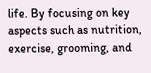life. By focusing on key aspects such as nutrition, exercise, grooming, and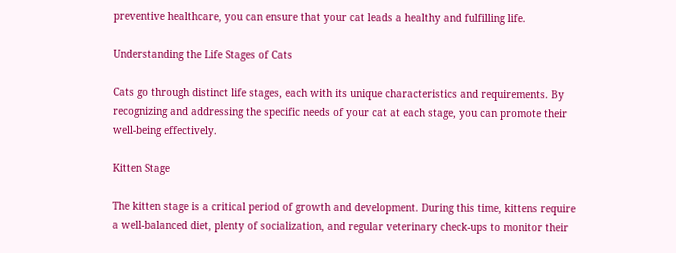preventive healthcare, you can ensure that your cat leads a healthy and fulfilling life.

Understanding the Life Stages of Cats

Cats go through distinct life stages, each with its unique characteristics and requirements. By recognizing and addressing the specific needs of your cat at each stage, you can promote their well-being effectively.

Kitten Stage

The kitten stage is a critical period of growth and development. During this time, kittens require a well-balanced diet, plenty of socialization, and regular veterinary check-ups to monitor their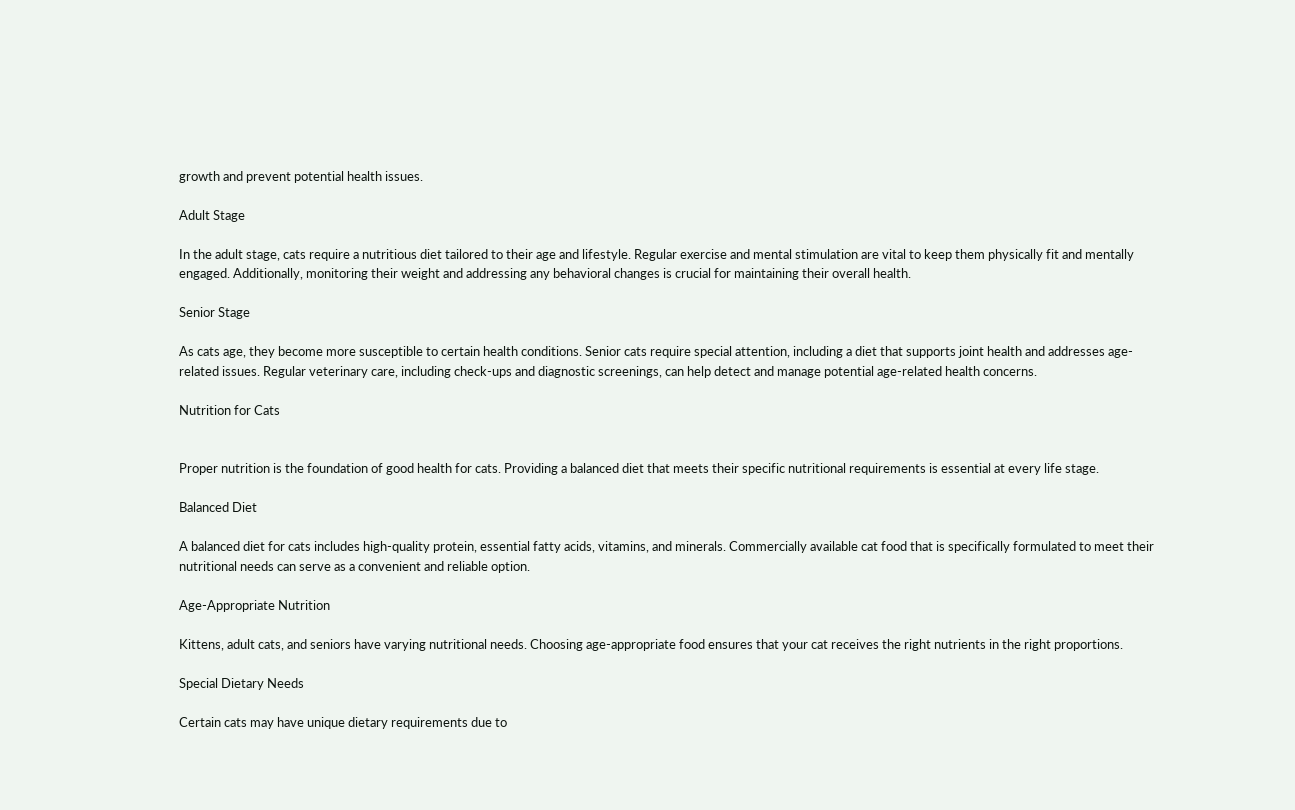growth and prevent potential health issues.

Adult Stage

In the adult stage, cats require a nutritious diet tailored to their age and lifestyle. Regular exercise and mental stimulation are vital to keep them physically fit and mentally engaged. Additionally, monitoring their weight and addressing any behavioral changes is crucial for maintaining their overall health.

Senior Stage

As cats age, they become more susceptible to certain health conditions. Senior cats require special attention, including a diet that supports joint health and addresses age-related issues. Regular veterinary care, including check-ups and diagnostic screenings, can help detect and manage potential age-related health concerns.

Nutrition for Cats


Proper nutrition is the foundation of good health for cats. Providing a balanced diet that meets their specific nutritional requirements is essential at every life stage.

Balanced Diet

A balanced diet for cats includes high-quality protein, essential fatty acids, vitamins, and minerals. Commercially available cat food that is specifically formulated to meet their nutritional needs can serve as a convenient and reliable option.

Age-Appropriate Nutrition

Kittens, adult cats, and seniors have varying nutritional needs. Choosing age-appropriate food ensures that your cat receives the right nutrients in the right proportions.

Special Dietary Needs

Certain cats may have unique dietary requirements due to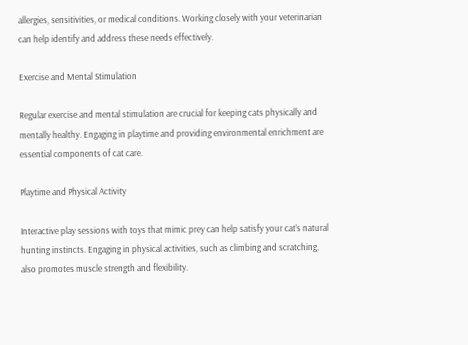allergies, sensitivities, or medical conditions. Working closely with your veterinarian can help identify and address these needs effectively.

Exercise and Mental Stimulation

Regular exercise and mental stimulation are crucial for keeping cats physically and mentally healthy. Engaging in playtime and providing environmental enrichment are essential components of cat care.

Playtime and Physical Activity

Interactive play sessions with toys that mimic prey can help satisfy your cat’s natural hunting instincts. Engaging in physical activities, such as climbing and scratching, also promotes muscle strength and flexibility.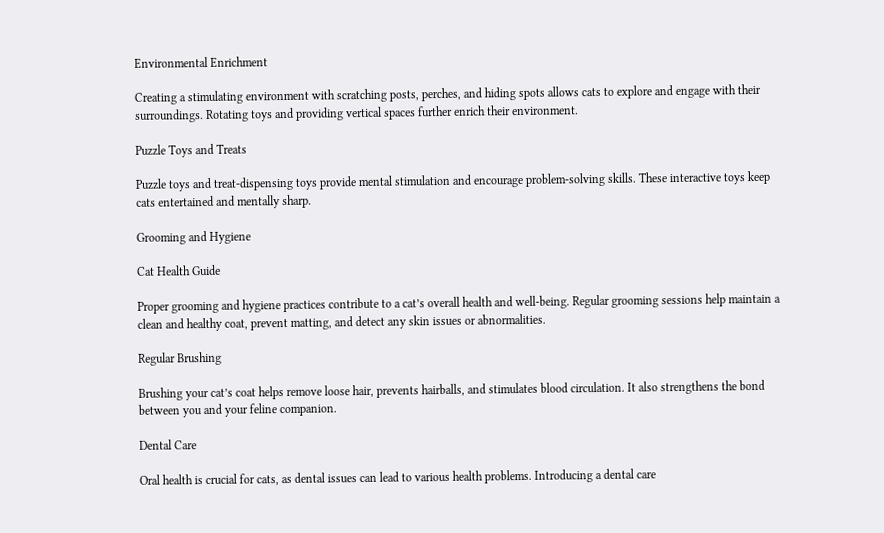Environmental Enrichment

Creating a stimulating environment with scratching posts, perches, and hiding spots allows cats to explore and engage with their surroundings. Rotating toys and providing vertical spaces further enrich their environment.

Puzzle Toys and Treats

Puzzle toys and treat-dispensing toys provide mental stimulation and encourage problem-solving skills. These interactive toys keep cats entertained and mentally sharp.

Grooming and Hygiene

Cat Health Guide

Proper grooming and hygiene practices contribute to a cat’s overall health and well-being. Regular grooming sessions help maintain a clean and healthy coat, prevent matting, and detect any skin issues or abnormalities.

Regular Brushing

Brushing your cat’s coat helps remove loose hair, prevents hairballs, and stimulates blood circulation. It also strengthens the bond between you and your feline companion.

Dental Care

Oral health is crucial for cats, as dental issues can lead to various health problems. Introducing a dental care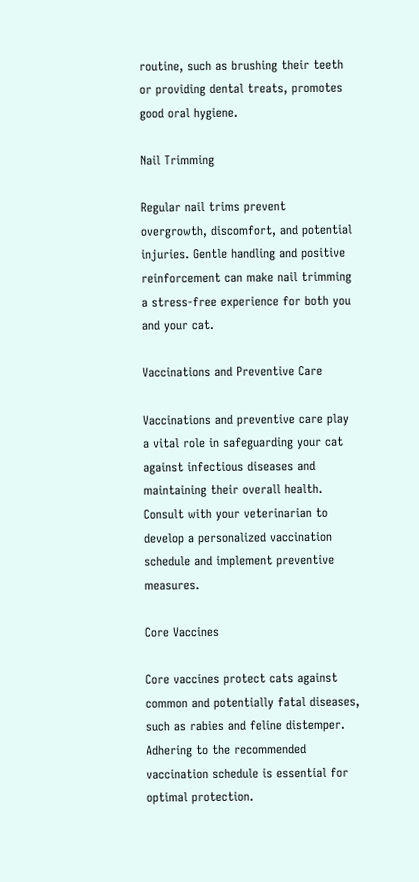routine, such as brushing their teeth or providing dental treats, promotes good oral hygiene.

Nail Trimming

Regular nail trims prevent overgrowth, discomfort, and potential injuries. Gentle handling and positive reinforcement can make nail trimming a stress-free experience for both you and your cat.

Vaccinations and Preventive Care

Vaccinations and preventive care play a vital role in safeguarding your cat against infectious diseases and maintaining their overall health. Consult with your veterinarian to develop a personalized vaccination schedule and implement preventive measures.

Core Vaccines

Core vaccines protect cats against common and potentially fatal diseases, such as rabies and feline distemper. Adhering to the recommended vaccination schedule is essential for optimal protection.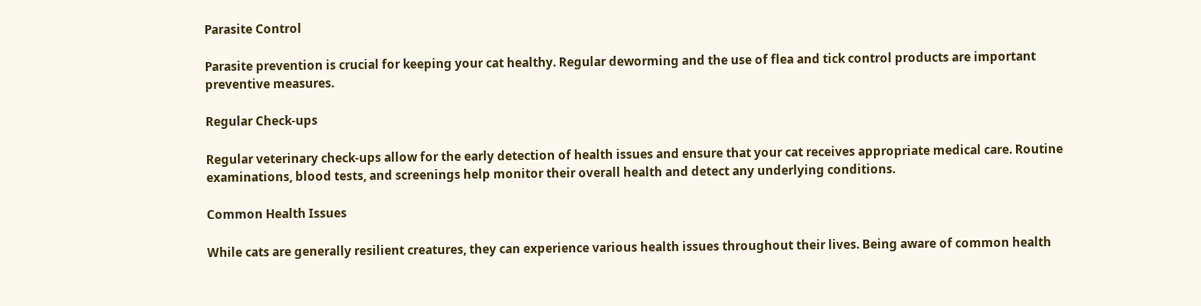Parasite Control

Parasite prevention is crucial for keeping your cat healthy. Regular deworming and the use of flea and tick control products are important preventive measures.

Regular Check-ups

Regular veterinary check-ups allow for the early detection of health issues and ensure that your cat receives appropriate medical care. Routine examinations, blood tests, and screenings help monitor their overall health and detect any underlying conditions.

Common Health Issues

While cats are generally resilient creatures, they can experience various health issues throughout their lives. Being aware of common health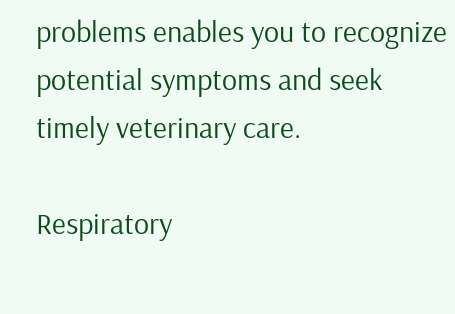problems enables you to recognize potential symptoms and seek timely veterinary care.

Respiratory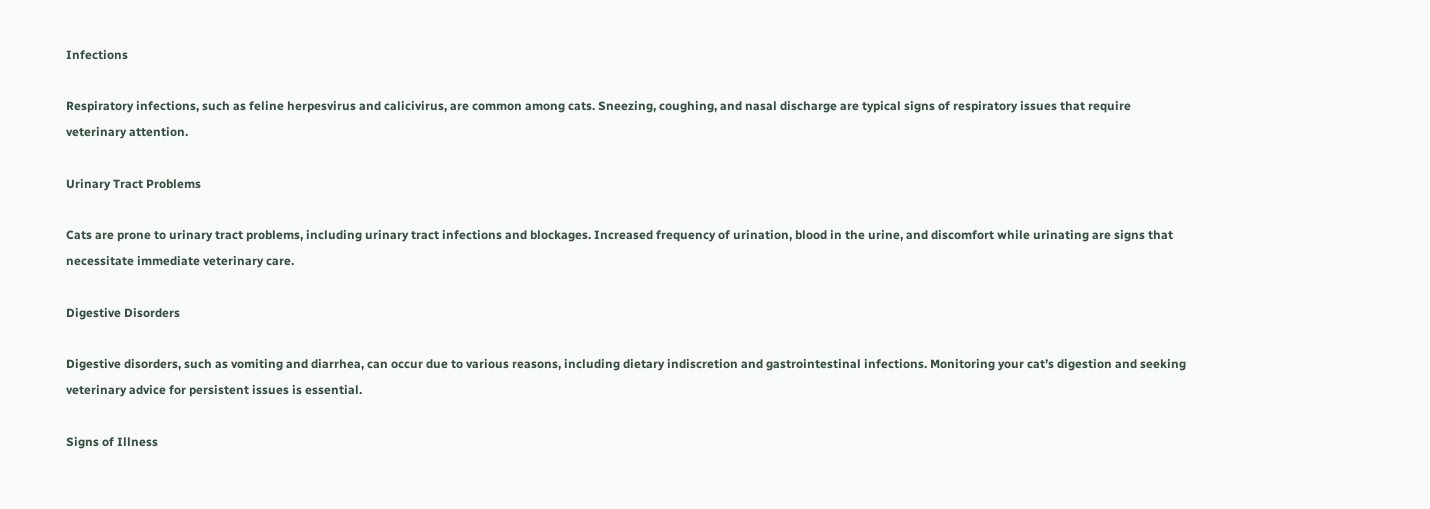Infections

Respiratory infections, such as feline herpesvirus and calicivirus, are common among cats. Sneezing, coughing, and nasal discharge are typical signs of respiratory issues that require veterinary attention.

Urinary Tract Problems

Cats are prone to urinary tract problems, including urinary tract infections and blockages. Increased frequency of urination, blood in the urine, and discomfort while urinating are signs that necessitate immediate veterinary care.

Digestive Disorders

Digestive disorders, such as vomiting and diarrhea, can occur due to various reasons, including dietary indiscretion and gastrointestinal infections. Monitoring your cat’s digestion and seeking veterinary advice for persistent issues is essential.

Signs of Illness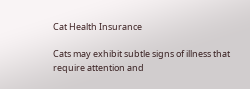Cat Health Insurance

Cats may exhibit subtle signs of illness that require attention and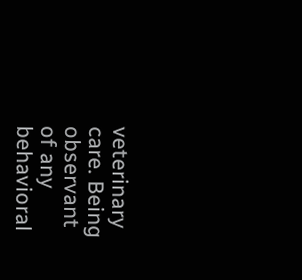veterinary care. Being observant of any behavioral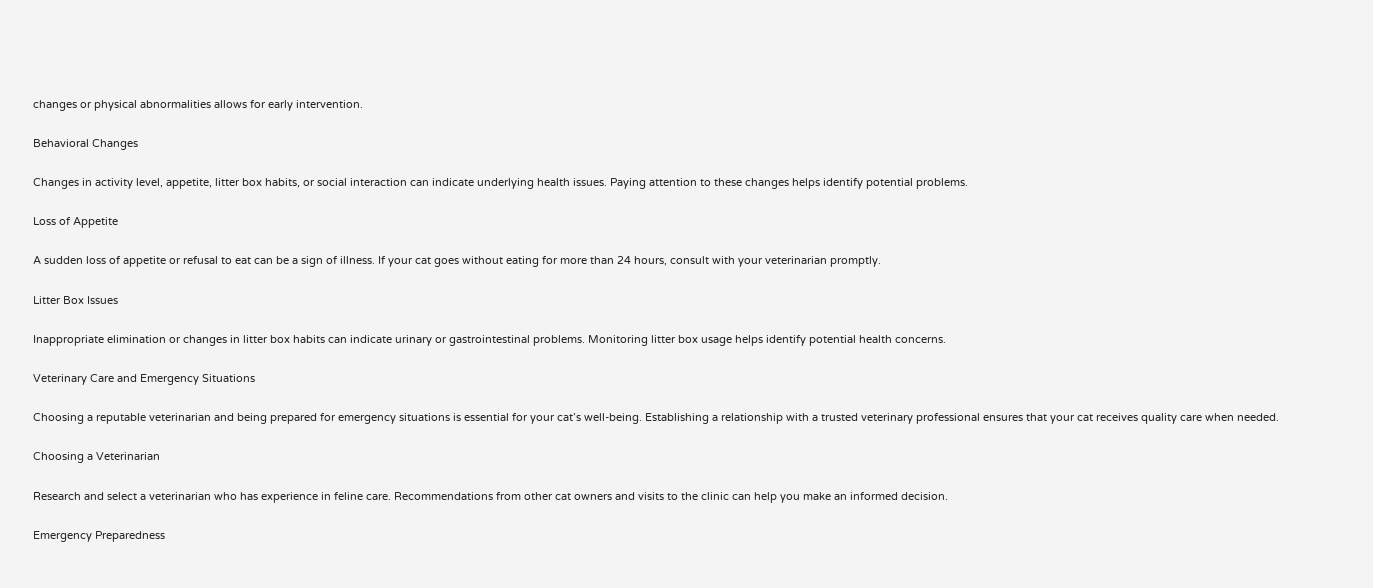changes or physical abnormalities allows for early intervention.

Behavioral Changes

Changes in activity level, appetite, litter box habits, or social interaction can indicate underlying health issues. Paying attention to these changes helps identify potential problems.

Loss of Appetite

A sudden loss of appetite or refusal to eat can be a sign of illness. If your cat goes without eating for more than 24 hours, consult with your veterinarian promptly.

Litter Box Issues

Inappropriate elimination or changes in litter box habits can indicate urinary or gastrointestinal problems. Monitoring litter box usage helps identify potential health concerns.

Veterinary Care and Emergency Situations

Choosing a reputable veterinarian and being prepared for emergency situations is essential for your cat’s well-being. Establishing a relationship with a trusted veterinary professional ensures that your cat receives quality care when needed.

Choosing a Veterinarian

Research and select a veterinarian who has experience in feline care. Recommendations from other cat owners and visits to the clinic can help you make an informed decision.

Emergency Preparedness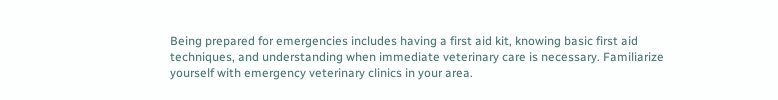Being prepared for emergencies includes having a first aid kit, knowing basic first aid techniques, and understanding when immediate veterinary care is necessary. Familiarize yourself with emergency veterinary clinics in your area.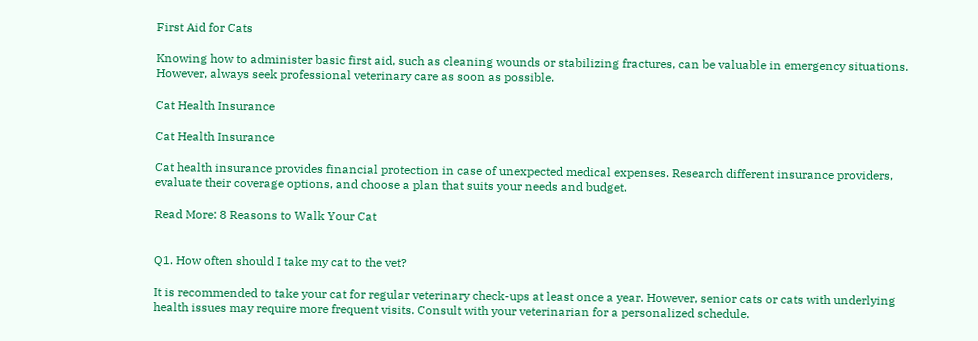First Aid for Cats

Knowing how to administer basic first aid, such as cleaning wounds or stabilizing fractures, can be valuable in emergency situations. However, always seek professional veterinary care as soon as possible.

Cat Health Insurance

Cat Health Insurance

Cat health insurance provides financial protection in case of unexpected medical expenses. Research different insurance providers, evaluate their coverage options, and choose a plan that suits your needs and budget.

Read More: 8 Reasons to Walk Your Cat


Q1. How often should I take my cat to the vet?

It is recommended to take your cat for regular veterinary check-ups at least once a year. However, senior cats or cats with underlying health issues may require more frequent visits. Consult with your veterinarian for a personalized schedule.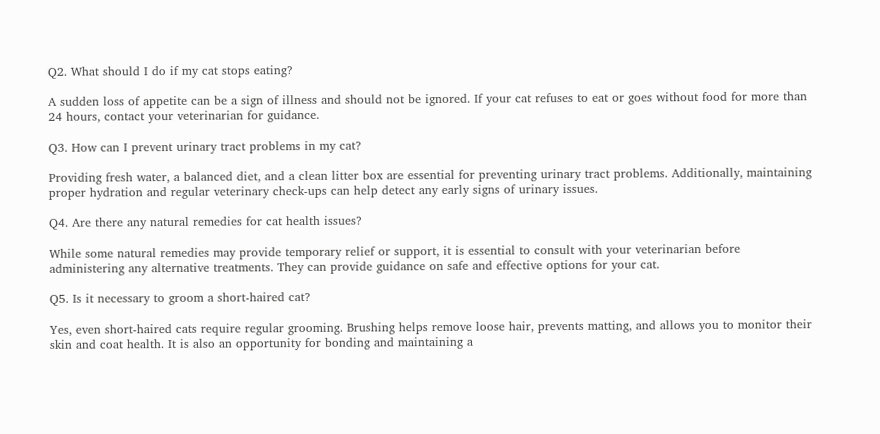Q2. What should I do if my cat stops eating?

A sudden loss of appetite can be a sign of illness and should not be ignored. If your cat refuses to eat or goes without food for more than 24 hours, contact your veterinarian for guidance.

Q3. How can I prevent urinary tract problems in my cat?

Providing fresh water, a balanced diet, and a clean litter box are essential for preventing urinary tract problems. Additionally, maintaining proper hydration and regular veterinary check-ups can help detect any early signs of urinary issues.

Q4. Are there any natural remedies for cat health issues?

While some natural remedies may provide temporary relief or support, it is essential to consult with your veterinarian before administering any alternative treatments. They can provide guidance on safe and effective options for your cat.

Q5. Is it necessary to groom a short-haired cat?

Yes, even short-haired cats require regular grooming. Brushing helps remove loose hair, prevents matting, and allows you to monitor their skin and coat health. It is also an opportunity for bonding and maintaining a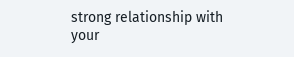strong relationship with your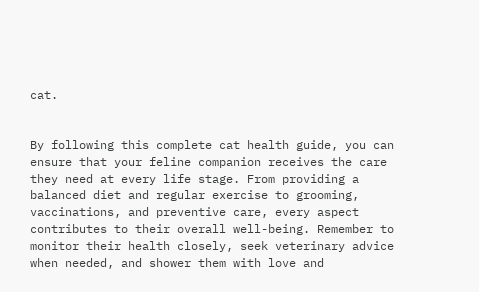cat.


By following this complete cat health guide, you can ensure that your feline companion receives the care they need at every life stage. From providing a balanced diet and regular exercise to grooming, vaccinations, and preventive care, every aspect contributes to their overall well-being. Remember to monitor their health closely, seek veterinary advice when needed, and shower them with love and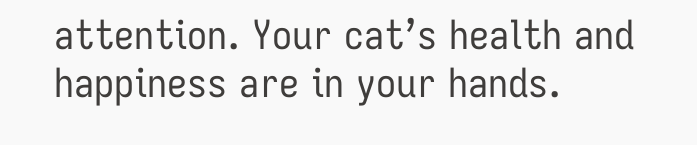attention. Your cat’s health and happiness are in your hands.